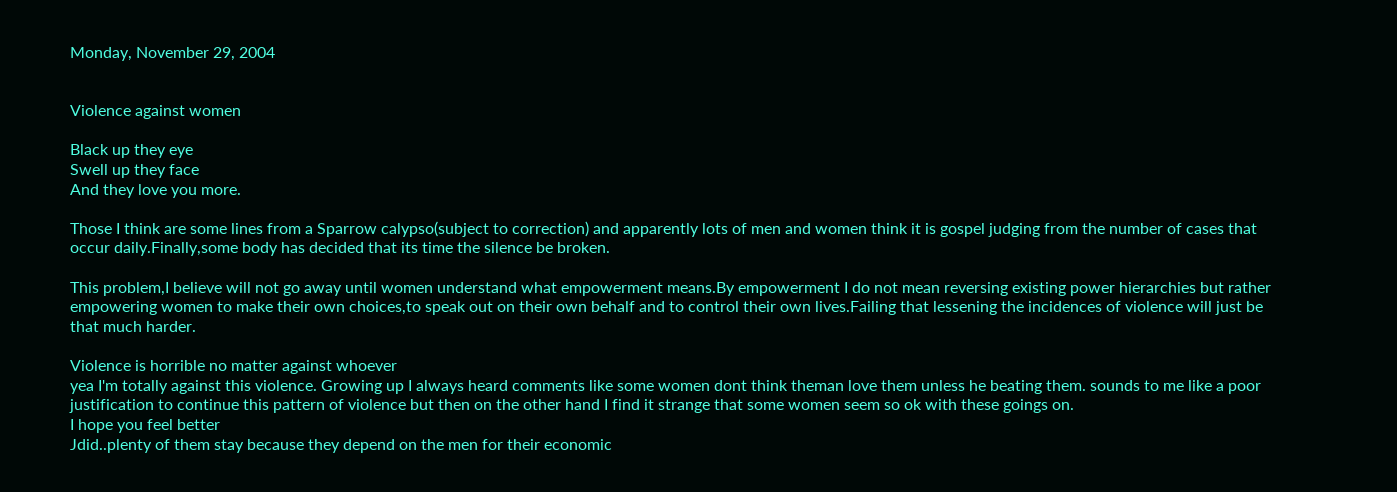Monday, November 29, 2004


Violence against women

Black up they eye
Swell up they face
And they love you more.

Those I think are some lines from a Sparrow calypso(subject to correction) and apparently lots of men and women think it is gospel judging from the number of cases that occur daily.Finally,some body has decided that its time the silence be broken.

This problem,I believe will not go away until women understand what empowerment means.By empowerment I do not mean reversing existing power hierarchies but rather empowering women to make their own choices,to speak out on their own behalf and to control their own lives.Failing that lessening the incidences of violence will just be that much harder.

Violence is horrible no matter against whoever
yea I'm totally against this violence. Growing up I always heard comments like some women dont think theman love them unless he beating them. sounds to me like a poor justification to continue this pattern of violence but then on the other hand I find it strange that some women seem so ok with these goings on.
I hope you feel better
Jdid..plenty of them stay because they depend on the men for their economic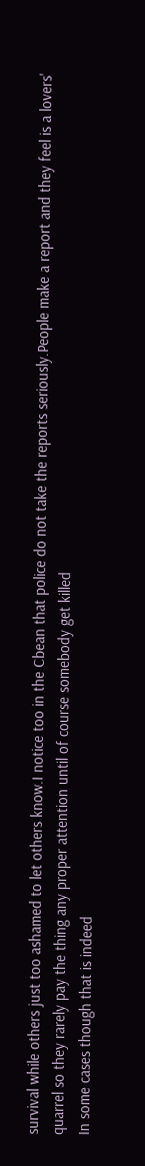survival while others just too ashamed to let others know.I notice too in the Cbean that police do not take the reports seriously.People make a report and they feel is a lovers' quarrel so they rarely pay the thing any proper attention until of course somebody get killed
In some cases though that is indeed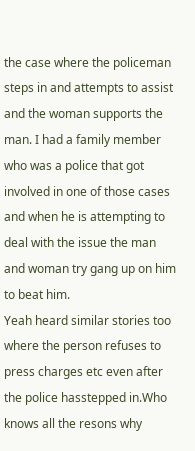the case where the policeman steps in and attempts to assist and the woman supports the man. I had a family member who was a police that got involved in one of those cases and when he is attempting to deal with the issue the man and woman try gang up on him to beat him.
Yeah heard similar stories too where the person refuses to press charges etc even after the police hasstepped in.Who knows all the resons why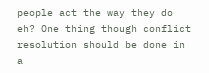people act the way they do eh? One thing though conflict resolution should be done in a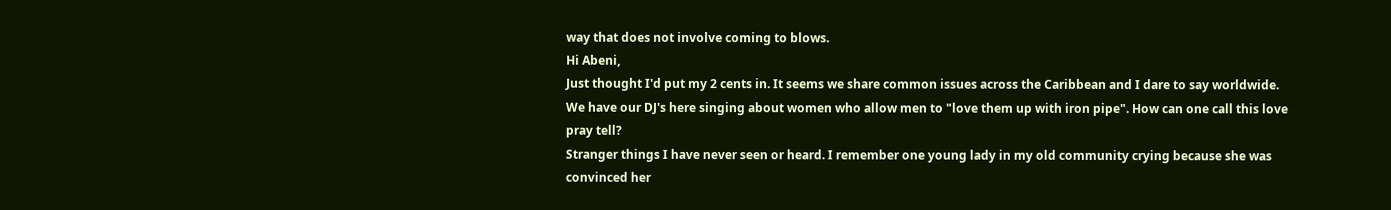way that does not involve coming to blows.
Hi Abeni,
Just thought I'd put my 2 cents in. It seems we share common issues across the Caribbean and I dare to say worldwide. We have our DJ's here singing about women who allow men to "love them up with iron pipe". How can one call this love pray tell?
Stranger things I have never seen or heard. I remember one young lady in my old community crying because she was convinced her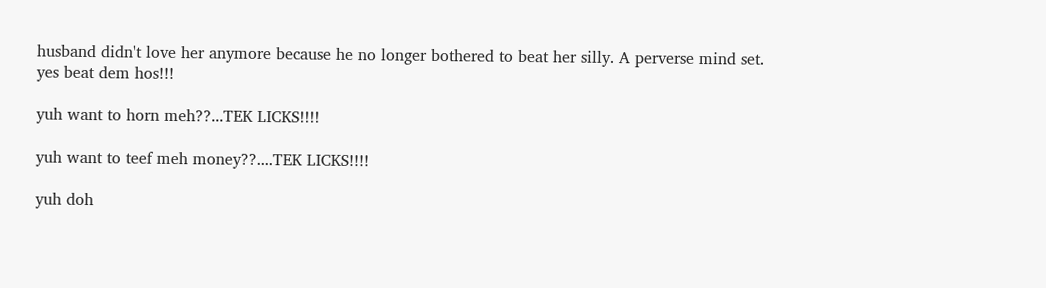husband didn't love her anymore because he no longer bothered to beat her silly. A perverse mind set.
yes beat dem hos!!!

yuh want to horn meh??...TEK LICKS!!!!

yuh want to teef meh money??....TEK LICKS!!!!

yuh doh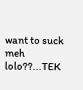want to suck meh lolo??...TEK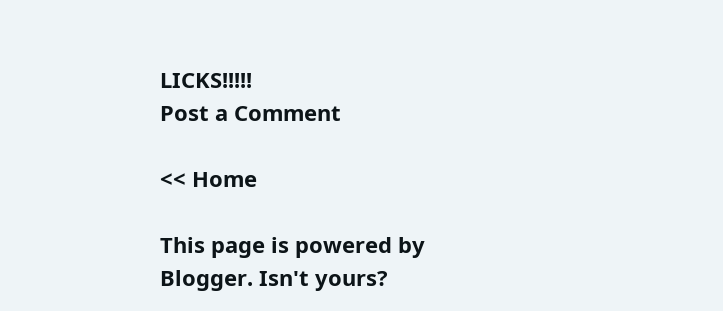LICKS!!!!!
Post a Comment

<< Home

This page is powered by Blogger. Isn't yours?